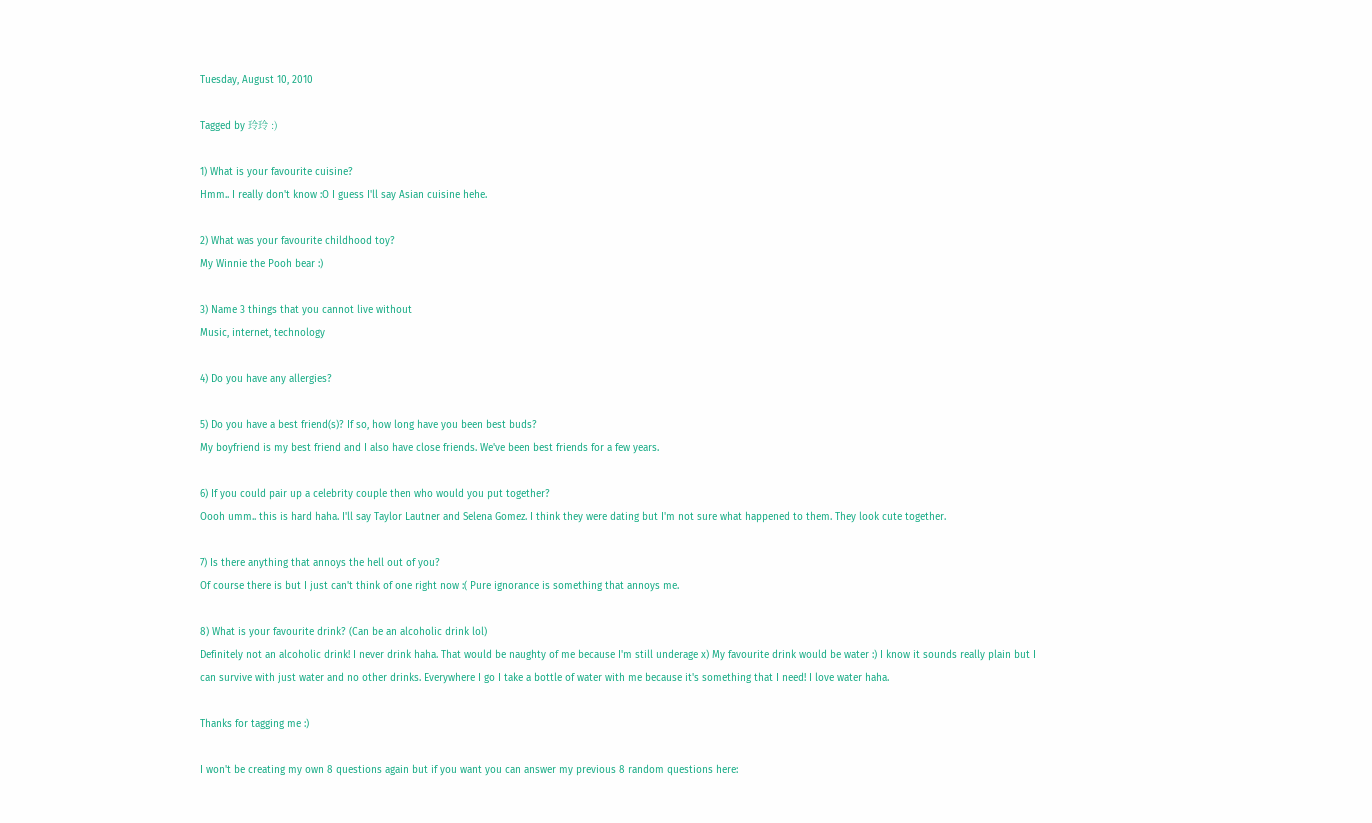Tuesday, August 10, 2010

Tagged by 玲玲 :)

1) What is your favourite cuisine?
Hmm.. I really don't know :O I guess I'll say Asian cuisine hehe.

2) What was your favourite childhood toy?
My Winnie the Pooh bear :)

3) Name 3 things that you cannot live without
Music, internet, technology

4) Do you have any allergies?

5) Do you have a best friend(s)? If so, how long have you been best buds?
My boyfriend is my best friend and I also have close friends. We've been best friends for a few years.

6) If you could pair up a celebrity couple then who would you put together?
Oooh umm.. this is hard haha. I'll say Taylor Lautner and Selena Gomez. I think they were dating but I'm not sure what happened to them. They look cute together.

7) Is there anything that annoys the hell out of you?
Of course there is but I just can't think of one right now :( Pure ignorance is something that annoys me.

8) What is your favourite drink? (Can be an alcoholic drink lol)
Definitely not an alcoholic drink! I never drink haha. That would be naughty of me because I'm still underage x) My favourite drink would be water :) I know it sounds really plain but I can survive with just water and no other drinks. Everywhere I go I take a bottle of water with me because it's something that I need! I love water haha.

Thanks for tagging me :)

I won't be creating my own 8 questions again but if you want you can answer my previous 8 random questions here: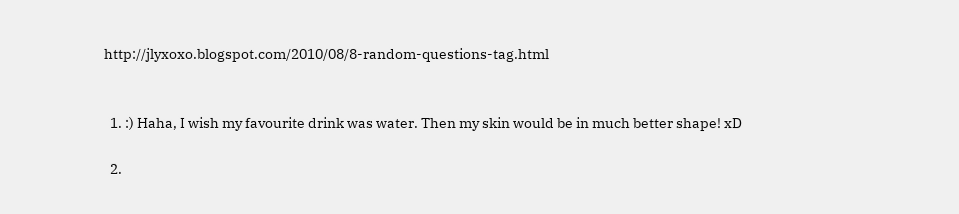http://jlyxoxo.blogspot.com/2010/08/8-random-questions-tag.html


  1. :) Haha, I wish my favourite drink was water. Then my skin would be in much better shape! xD

  2.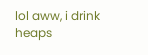lol aww, i drink heaps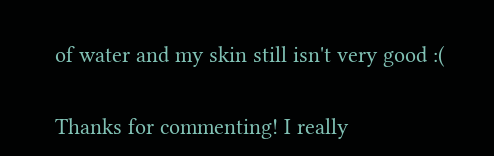of water and my skin still isn't very good :(


Thanks for commenting! I really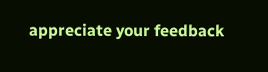appreciate your feedback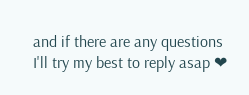and if there are any questions I'll try my best to reply asap ❤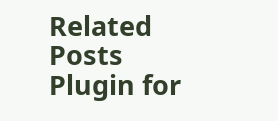Related Posts Plugin for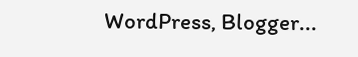WordPress, Blogger...